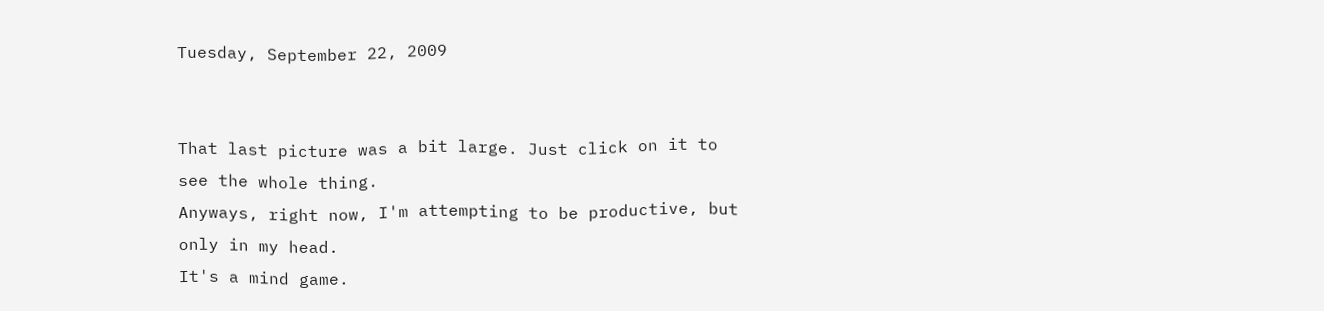Tuesday, September 22, 2009


That last picture was a bit large. Just click on it to see the whole thing.
Anyways, right now, I'm attempting to be productive, but only in my head.
It's a mind game.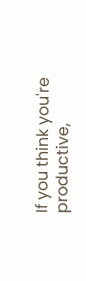If you think you're productive,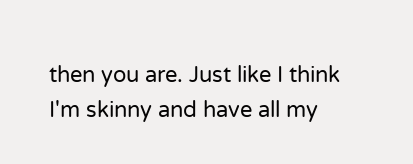then you are. Just like I think
I'm skinny and have all my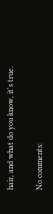hair, and what do you know, it's true.

No comments: